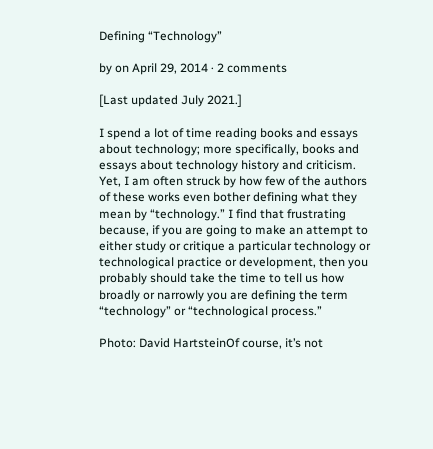Defining “Technology”

by on April 29, 2014 · 2 comments

[Last updated July 2021.]

I spend a lot of time reading books and essays about technology; more specifically, books and essays about technology history and criticism. Yet, I am often struck by how few of the authors of these works even bother defining what they mean by “technology.” I find that frustrating because, if you are going to make an attempt to either study or critique a particular technology or technological practice or development, then you probably should take the time to tell us how broadly or narrowly you are defining the term “technology” or “technological process.”

Photo: David HartsteinOf course, it’s not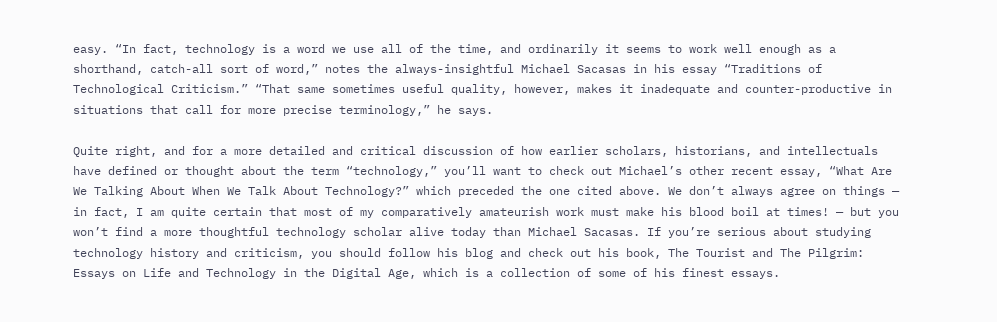easy. “In fact, technology is a word we use all of the time, and ordinarily it seems to work well enough as a shorthand, catch-all sort of word,” notes the always-insightful Michael Sacasas in his essay “Traditions of Technological Criticism.” “That same sometimes useful quality, however, makes it inadequate and counter-productive in situations that call for more precise terminology,” he says.

Quite right, and for a more detailed and critical discussion of how earlier scholars, historians, and intellectuals have defined or thought about the term “technology,” you’ll want to check out Michael’s other recent essay, “What Are We Talking About When We Talk About Technology?” which preceded the one cited above. We don’t always agree on things — in fact, I am quite certain that most of my comparatively amateurish work must make his blood boil at times! — but you won’t find a more thoughtful technology scholar alive today than Michael Sacasas. If you’re serious about studying technology history and criticism, you should follow his blog and check out his book, The Tourist and The Pilgrim: Essays on Life and Technology in the Digital Age, which is a collection of some of his finest essays.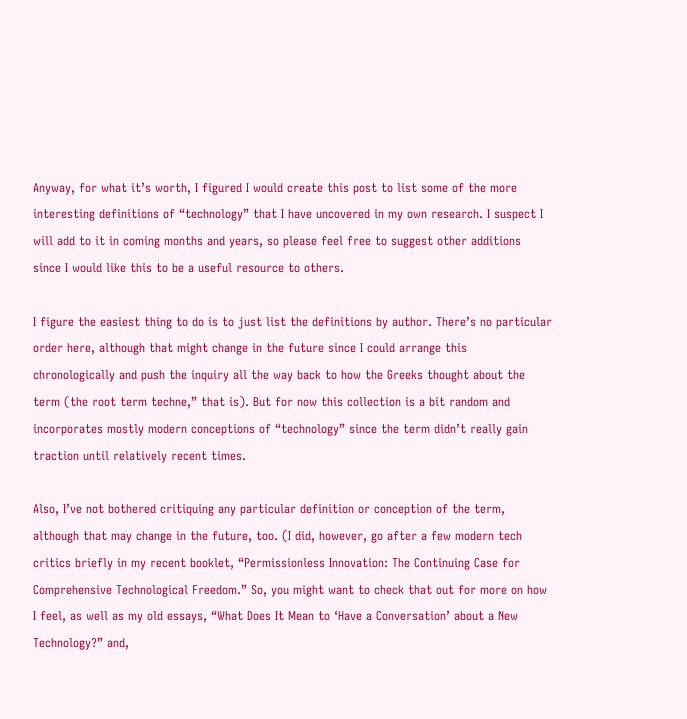Anyway, for what it’s worth, I figured I would create this post to list some of the more interesting definitions of “technology” that I have uncovered in my own research. I suspect I will add to it in coming months and years, so please feel free to suggest other additions since I would like this to be a useful resource to others.

I figure the easiest thing to do is to just list the definitions by author. There’s no particular order here, although that might change in the future since I could arrange this chronologically and push the inquiry all the way back to how the Greeks thought about the term (the root term techne,” that is). But for now this collection is a bit random and incorporates mostly modern conceptions of “technology” since the term didn’t really gain traction until relatively recent times.

Also, I’ve not bothered critiquing any particular definition or conception of the term, although that may change in the future, too. (I did, however, go after a few modern tech critics briefly in my recent booklet, “Permissionless Innovation: The Continuing Case for Comprehensive Technological Freedom.” So, you might want to check that out for more on how I feel, as well as my old essays, “What Does It Mean to ‘Have a Conversation’ about a New Technology?” and,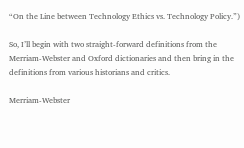“On the Line between Technology Ethics vs. Technology Policy.”)

So, I’ll begin with two straight-forward definitions from the Merriam-Webster and Oxford dictionaries and then bring in the definitions from various historians and critics.

Merriam-Webster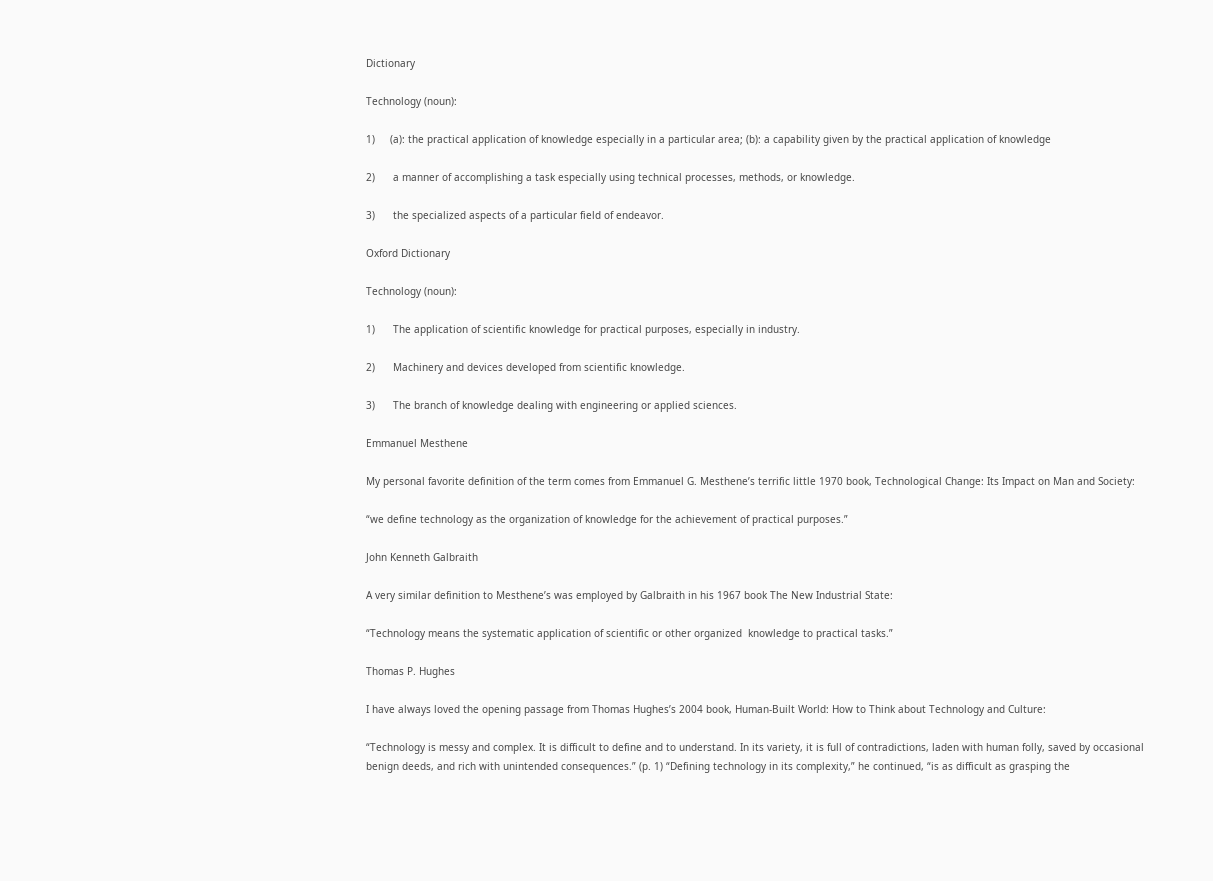Dictionary

Technology (noun):

1)     (a): the practical application of knowledge especially in a particular area; (b): a capability given by the practical application of knowledge

2)      a manner of accomplishing a task especially using technical processes, methods, or knowledge.

3)      the specialized aspects of a particular field of endeavor.

Oxford Dictionary

Technology (noun):

1)      The application of scientific knowledge for practical purposes, especially in industry.

2)      Machinery and devices developed from scientific knowledge.

3)      The branch of knowledge dealing with engineering or applied sciences.

Emmanuel Mesthene

My personal favorite definition of the term comes from Emmanuel G. Mesthene’s terrific little 1970 book, Technological Change: Its Impact on Man and Society:

“we define technology as the organization of knowledge for the achievement of practical purposes.”

John Kenneth Galbraith

A very similar definition to Mesthene’s was employed by Galbraith in his 1967 book The New Industrial State:

“Technology means the systematic application of scientific or other organized  knowledge to practical tasks.”

Thomas P. Hughes

I have always loved the opening passage from Thomas Hughes’s 2004 book, Human-Built World: How to Think about Technology and Culture:

“Technology is messy and complex. It is difficult to define and to understand. In its variety, it is full of contradictions, laden with human folly, saved by occasional benign deeds, and rich with unintended consequences.” (p. 1) “Defining technology in its complexity,” he continued, “is as difficult as grasping the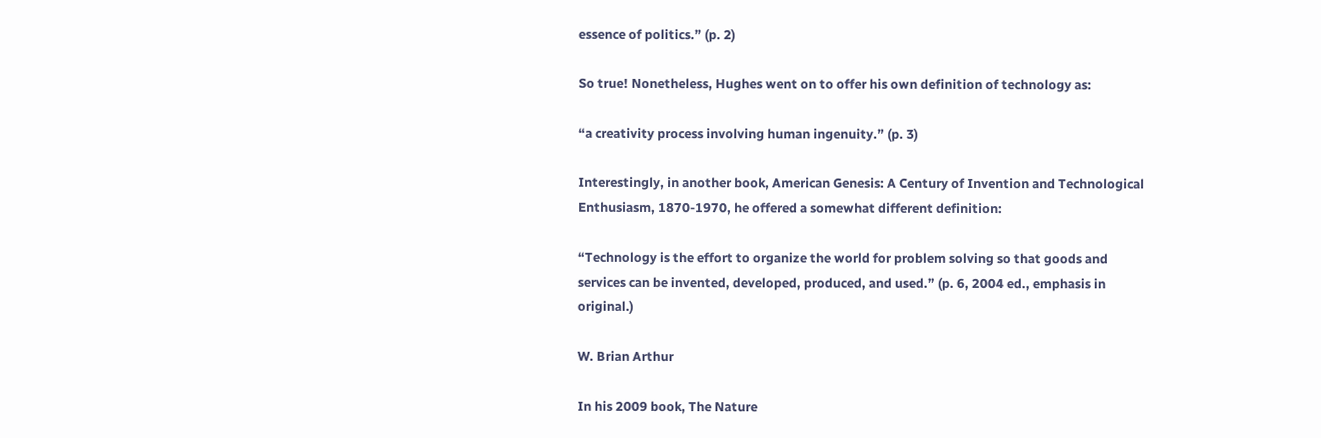essence of politics.” (p. 2)

So true! Nonetheless, Hughes went on to offer his own definition of technology as:

“a creativity process involving human ingenuity.” (p. 3)

Interestingly, in another book, American Genesis: A Century of Invention and Technological Enthusiasm, 1870-1970, he offered a somewhat different definition:

“Technology is the effort to organize the world for problem solving so that goods and services can be invented, developed, produced, and used.” (p. 6, 2004 ed., emphasis in original.)

W. Brian Arthur

In his 2009 book, The Nature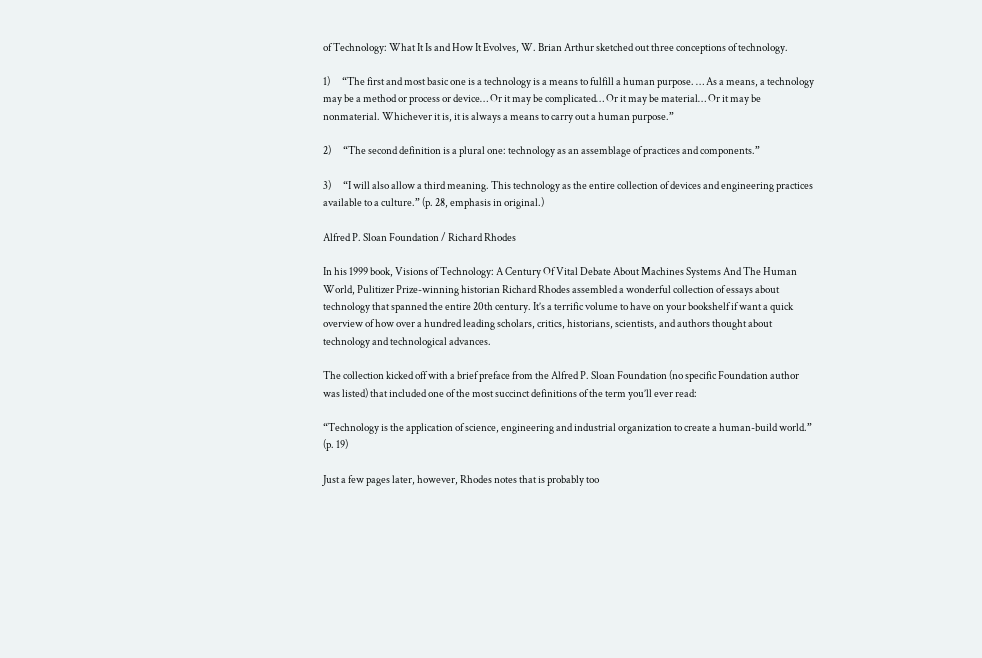of Technology: What It Is and How It Evolves, W. Brian Arthur sketched out three conceptions of technology.

1)      “The first and most basic one is a technology is a means to fulfill a human purpose. … As a means, a technology may be a method or process or device… Or it may be complicated… Or it may be material… Or it may be nonmaterial. Whichever it is, it is always a means to carry out a human purpose.”

2)      “The second definition is a plural one: technology as an assemblage of practices and components.”

3)      “I will also allow a third meaning. This technology as the entire collection of devices and engineering practices available to a culture.” (p. 28, emphasis in original.)

Alfred P. Sloan Foundation / Richard Rhodes

In his 1999 book, Visions of Technology: A Century Of Vital Debate About Machines Systems And The Human World, Pulitizer Prize-winning historian Richard Rhodes assembled a wonderful collection of essays about technology that spanned the entire 20th century. It’s a terrific volume to have on your bookshelf if want a quick overview of how over a hundred leading scholars, critics, historians, scientists, and authors thought about technology and technological advances.

The collection kicked off with a brief preface from the Alfred P. Sloan Foundation (no specific Foundation author was listed) that included one of the most succinct definitions of the term you’ll ever read:

“Technology is the application of science, engineering and industrial organization to create a human-build world.” (p. 19)

Just a few pages later, however, Rhodes notes that is probably too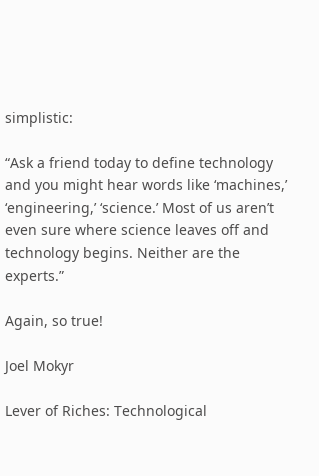simplistic:

“Ask a friend today to define technology and you might hear words like ‘machines,’ ‘engineering,’ ‘science.’ Most of us aren’t even sure where science leaves off and technology begins. Neither are the experts.”

Again, so true!

Joel Mokyr

Lever of Riches: Technological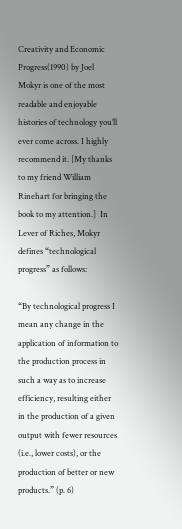Creativity and Economic Progress(1990) by Joel Mokyr is one of the most readable and enjoyable histories of technology you’ll ever come across. I highly recommend it. [My thanks to my friend William Rinehart for bringing the book to my attention.]  In Lever of Riches, Mokyr defines “technological progress” as follows:

“By technological progress I mean any change in the application of information to the production process in such a way as to increase efficiency, resulting either in the production of a given output with fewer resources (i.e., lower costs), or the production of better or new products.” (p. 6)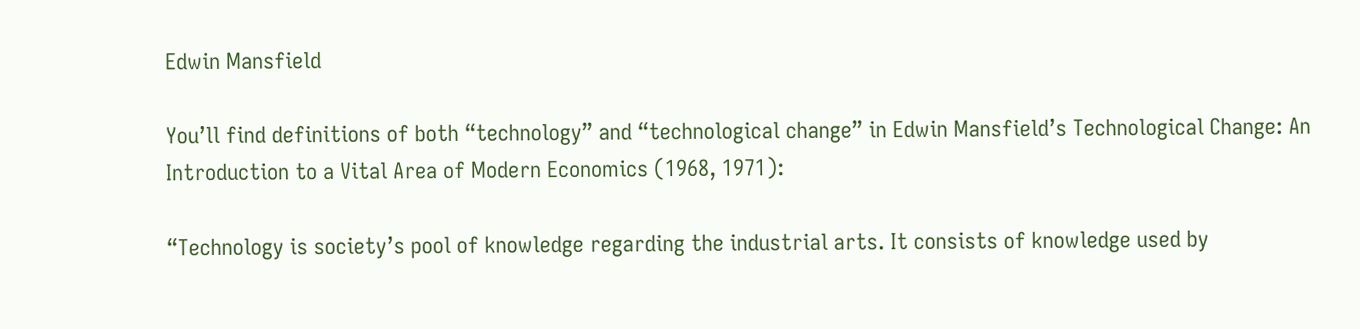Edwin Mansfield

You’ll find definitions of both “technology” and “technological change” in Edwin Mansfield’s Technological Change: An Introduction to a Vital Area of Modern Economics (1968, 1971):

“Technology is society’s pool of knowledge regarding the industrial arts. It consists of knowledge used by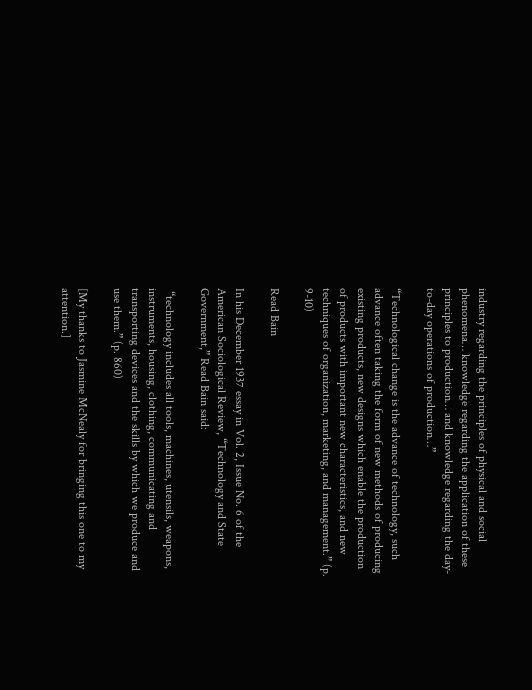industry regarding the principles of physical and social phenomena… knowledge regarding the application of these principles to production… and knowledge regarding the day-to-day operations of production…”

“Technological change is the advance of technology, such advance often taking the form of new methods of producing existing products, new designs which enable the production of products with important new characteristics, and new techniques of organization, marketing, and management.” (p. 9-10)

Read Bain

In his December 1937 essay in Vol. 2, Issue No. 6 of the American Sociological Review, “Technology and State Government,” Read Bain said:

 “technology includes all tools, machines, utensils, weapons, instruments, housing, clothing, communicating and transporting devices and the skills by which we produce and use them.” (p. 860)

[My thanks to Jasmine McNealy for bringing this one to my attention.]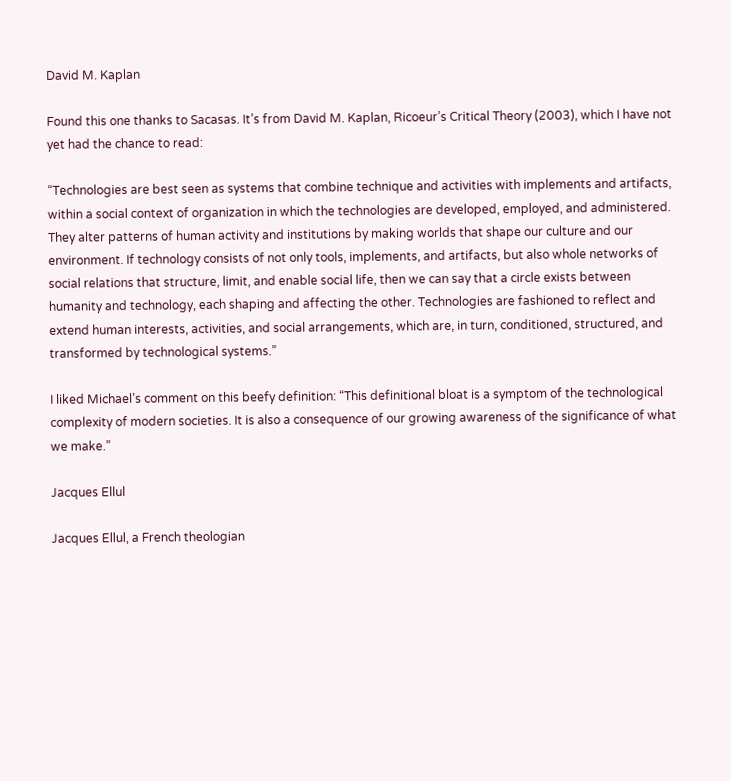David M. Kaplan

Found this one thanks to Sacasas. It’s from David M. Kaplan, Ricoeur’s Critical Theory (2003), which I have not yet had the chance to read:

“Technologies are best seen as systems that combine technique and activities with implements and artifacts, within a social context of organization in which the technologies are developed, employed, and administered. They alter patterns of human activity and institutions by making worlds that shape our culture and our environment. If technology consists of not only tools, implements, and artifacts, but also whole networks of social relations that structure, limit, and enable social life, then we can say that a circle exists between humanity and technology, each shaping and affecting the other. Technologies are fashioned to reflect and extend human interests, activities, and social arrangements, which are, in turn, conditioned, structured, and transformed by technological systems.”

I liked Michael’s comment on this beefy definition: “This definitional bloat is a symptom of the technological complexity of modern societies. It is also a consequence of our growing awareness of the significance of what we make.”

Jacques Ellul

Jacques Ellul, a French theologian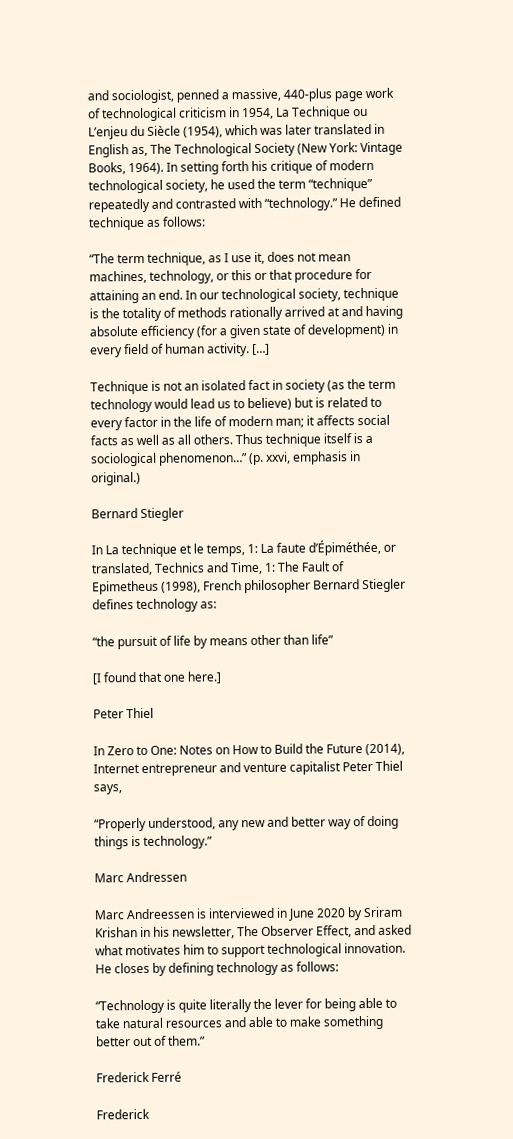and sociologist, penned a massive, 440-plus page work of technological criticism in 1954, La Technique ou L’enjeu du Siècle (1954), which was later translated in English as, The Technological Society (New York: Vintage Books, 1964). In setting forth his critique of modern technological society, he used the term “technique” repeatedly and contrasted with “technology.” He defined technique as follows:

“The term technique, as I use it, does not mean machines, technology, or this or that procedure for attaining an end. In our technological society, technique is the totality of methods rationally arrived at and having absolute efficiency (for a given state of development) in every field of human activity. […]

Technique is not an isolated fact in society (as the term technology would lead us to believe) but is related to every factor in the life of modern man; it affects social facts as well as all others. Thus technique itself is a sociological phenomenon…” (p. xxvi, emphasis in original.)

Bernard Stiegler

In La technique et le temps, 1: La faute d’Épiméthée, or translated, Technics and Time, 1: The Fault of Epimetheus (1998), French philosopher Bernard Stiegler defines technology as:

“the pursuit of life by means other than life”

[I found that one here.]

Peter Thiel

In Zero to One: Notes on How to Build the Future (2014), Internet entrepreneur and venture capitalist Peter Thiel says,

“Properly understood, any new and better way of doing things is technology.”

Marc Andressen

Marc Andreessen is interviewed in June 2020 by Sriram Krishan in his newsletter, The Observer Effect, and asked what motivates him to support technological innovation. He closes by defining technology as follows:

“Technology is quite literally the lever for being able to take natural resources and able to make something better out of them.”

Frederick Ferré

Frederick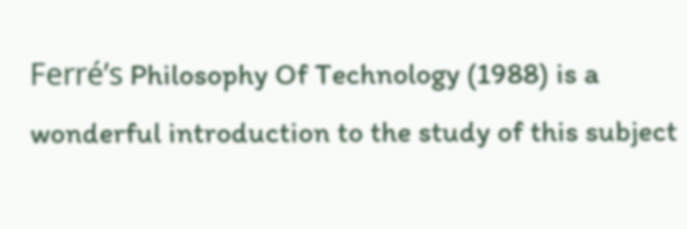Ferré’s Philosophy Of Technology (1988) is a wonderful introduction to the study of this subject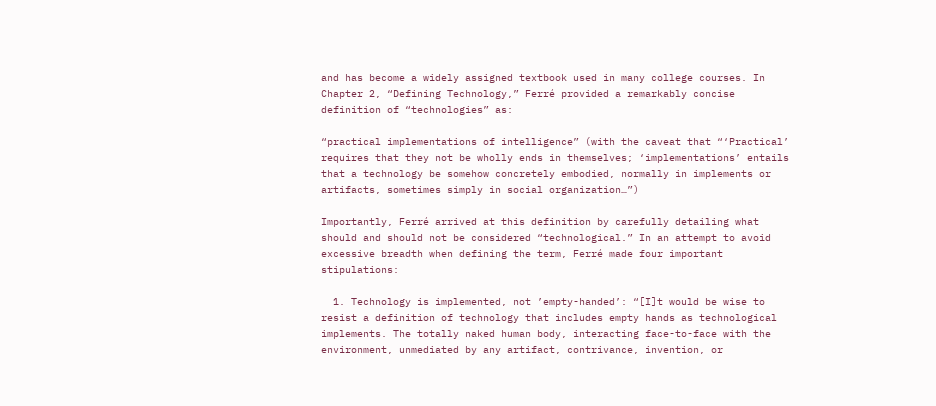and has become a widely assigned textbook used in many college courses. In Chapter 2, “Defining Technology,” Ferré provided a remarkably concise definition of “technologies” as:

“practical implementations of intelligence” (with the caveat that “‘Practical’ requires that they not be wholly ends in themselves; ‘implementations’ entails that a technology be somehow concretely embodied, normally in implements or artifacts, sometimes simply in social organization…”)

Importantly, Ferré arrived at this definition by carefully detailing what should and should not be considered “technological.” In an attempt to avoid excessive breadth when defining the term, Ferré made four important stipulations:

  1. Technology is implemented, not ’empty-handed’: “[I]t would be wise to resist a definition of technology that includes empty hands as technological implements. The totally naked human body, interacting face-to-face with the environment, unmediated by any artifact, contrivance, invention, or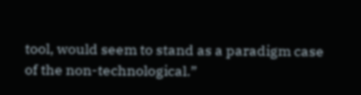tool, would seem to stand as a paradigm case of the non-technological.”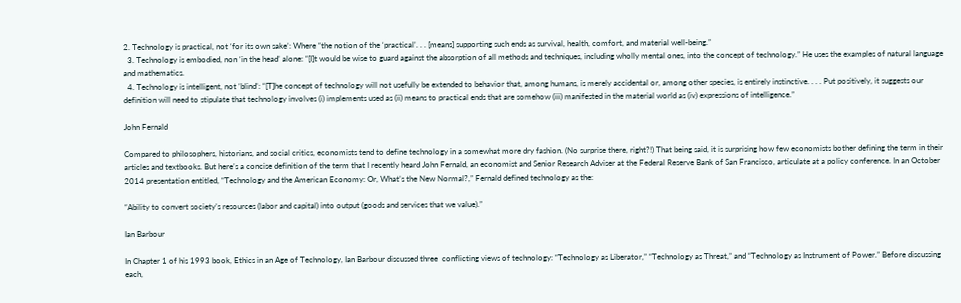2. Technology is practical, not ‘for its own sake’: Where “the notion of the ‘practical’. . . [means] supporting such ends as survival, health, comfort, and material well-being.”
  3. Technology is embodied, non ‘in the head’ alone: “[I]t would be wise to guard against the absorption of all methods and techniques, including wholly mental ones, into the concept of technology.” He uses the examples of natural language and mathematics.
  4. Technology is intelligent, not ‘blind’: “[T]he concept of technology will not usefully be extended to behavior that, among humans, is merely accidental or, among other species, is entirely instinctive. . . . Put positively, it suggests our definition will need to stipulate that technology involves (i) implements used as (ii) means to practical ends that are somehow (iii) manifested in the material world as (iv) expressions of intelligence.”

John Fernald

Compared to philosophers, historians, and social critics, economists tend to define technology in a somewhat more dry fashion. (No surprise there, right?!) That being said, it is surprising how few economists bother defining the term in their articles and textbooks. But here’s a concise definition of the term that I recently heard John Fernald, an economist and Senior Research Adviser at the Federal Reserve Bank of San Francisco, articulate at a policy conference. In an October 2014 presentation entitled, “Technology and the American Economy: Or, What’s the New Normal?,” Fernald defined technology as the:

“Ability to convert society’s resources (labor and capital) into output (goods and services that we value).”

Ian Barbour

In Chapter 1 of his 1993 book, Ethics in an Age of Technology, Ian Barbour discussed three  conflicting views of technology: “Technology as Liberator,” “Technology as Threat,” and “Technology as Instrument of Power.” Before discussing each,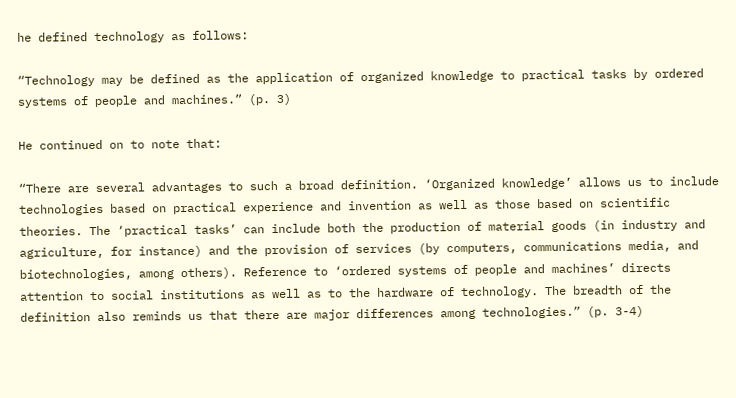he defined technology as follows:

“Technology may be defined as the application of organized knowledge to practical tasks by ordered systems of people and machines.” (p. 3)

He continued on to note that:

“There are several advantages to such a broad definition. ‘Organized knowledge’ allows us to include technologies based on practical experience and invention as well as those based on scientific theories. The ‘practical tasks’ can include both the production of material goods (in industry and agriculture, for instance) and the provision of services (by computers, communications media, and biotechnologies, among others). Reference to ‘ordered systems of people and machines’ directs attention to social institutions as well as to the hardware of technology. The breadth of the definition also reminds us that there are major differences among technologies.” (p. 3-4)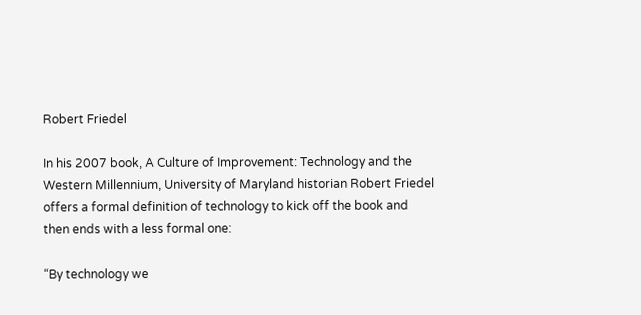Robert Friedel

In his 2007 book, A Culture of Improvement: Technology and the Western Millennium, University of Maryland historian Robert Friedel offers a formal definition of technology to kick off the book and then ends with a less formal one:

“By technology we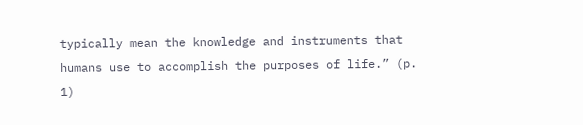typically mean the knowledge and instruments that humans use to accomplish the purposes of life.” (p. 1)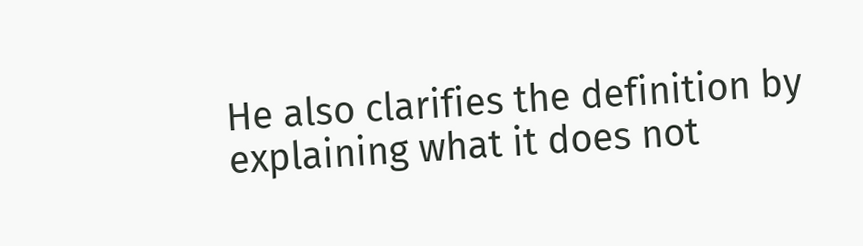He also clarifies the definition by explaining what it does not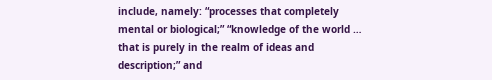include, namely: “processes that completely mental or biological;” “knowledge of the world … that is purely in the realm of ideas and description;” and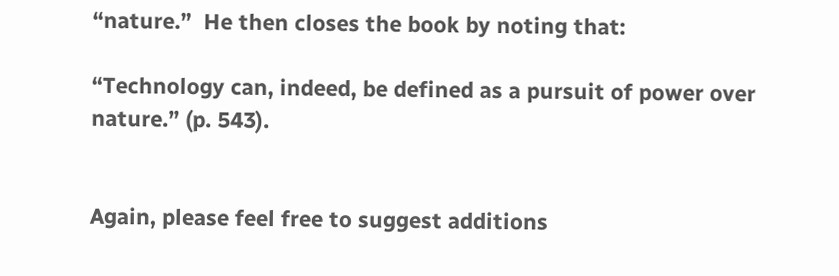“nature.”  He then closes the book by noting that:

“Technology can, indeed, be defined as a pursuit of power over nature.” (p. 543).


Again, please feel free to suggest additions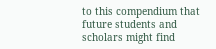to this compendium that future students and scholars might find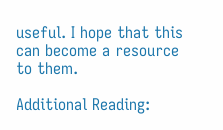useful. I hope that this can become a resource to them.

Additional Reading: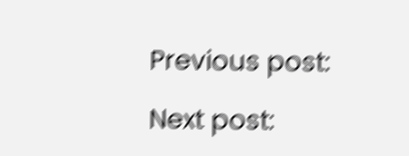Previous post:

Next post: